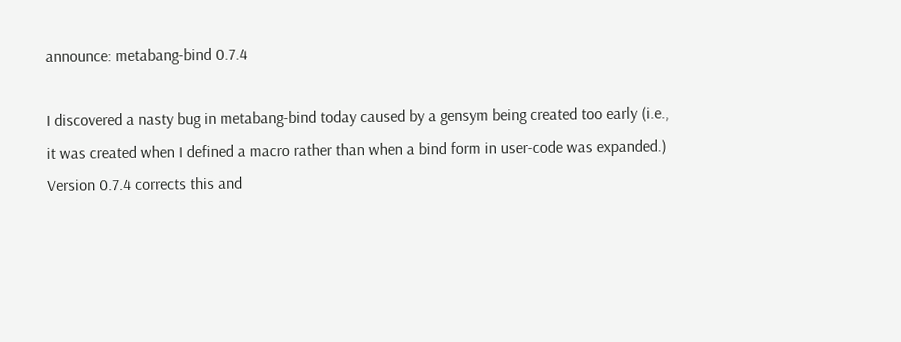announce: metabang-bind 0.7.4

I discovered a nasty bug in metabang-bind today caused by a gensym being created too early (i.e., it was created when I defined a macro rather than when a bind form in user-code was expanded.) Version 0.7.4 corrects this and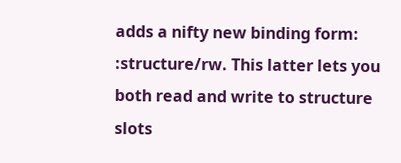adds a nifty new binding form: :structure/rw. This latter lets you both read and write to structure slots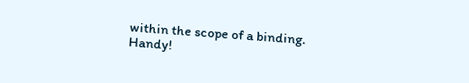within the scope of a binding. Handy!